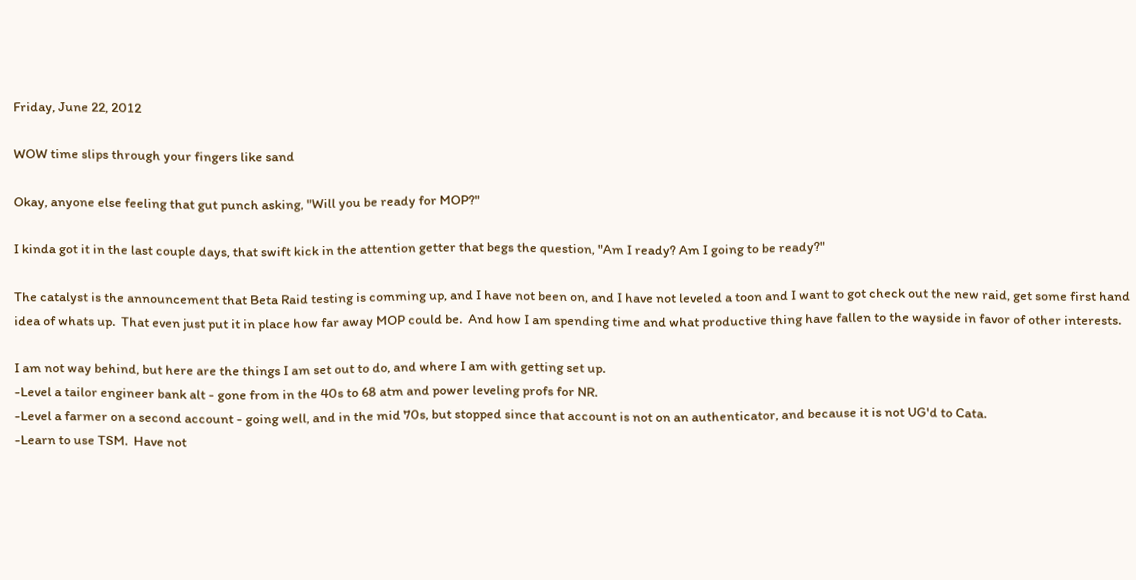Friday, June 22, 2012

WOW time slips through your fingers like sand

Okay, anyone else feeling that gut punch asking, "Will you be ready for MOP?"

I kinda got it in the last couple days, that swift kick in the attention getter that begs the question, "Am I ready? Am I going to be ready?"

The catalyst is the announcement that Beta Raid testing is comming up, and I have not been on, and I have not leveled a toon and I want to got check out the new raid, get some first hand idea of whats up.  That even just put it in place how far away MOP could be.  And how I am spending time and what productive thing have fallen to the wayside in favor of other interests.

I am not way behind, but here are the things I am set out to do, and where I am with getting set up.
-Level a tailor engineer bank alt - gone from in the 40s to 68 atm and power leveling profs for NR.
-Level a farmer on a second account - going well, and in the mid 70s, but stopped since that account is not on an authenticator, and because it is not UG'd to Cata.
-Learn to use TSM.  Have not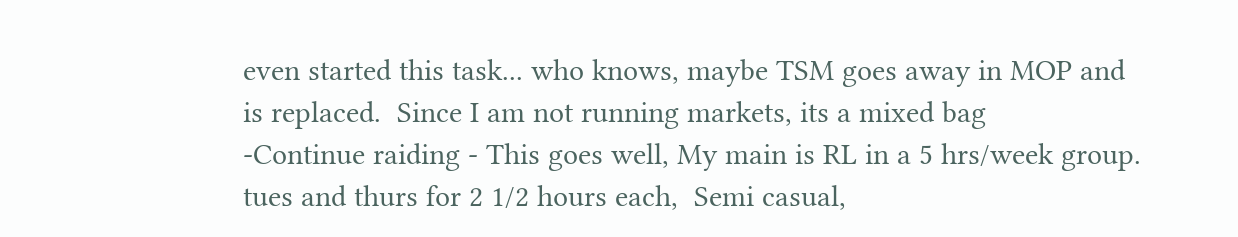even started this task... who knows, maybe TSM goes away in MOP and is replaced.  Since I am not running markets, its a mixed bag
-Continue raiding - This goes well, My main is RL in a 5 hrs/week group. tues and thurs for 2 1/2 hours each,  Semi casual,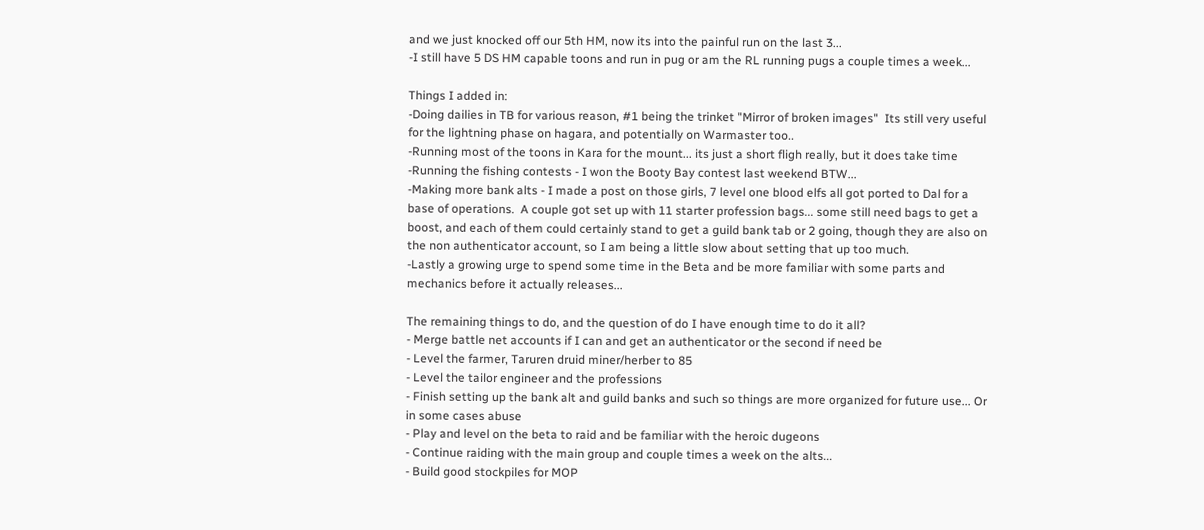and we just knocked off our 5th HM, now its into the painful run on the last 3...
-I still have 5 DS HM capable toons and run in pug or am the RL running pugs a couple times a week...

Things I added in:
-Doing dailies in TB for various reason, #1 being the trinket "Mirror of broken images"  Its still very useful for the lightning phase on hagara, and potentially on Warmaster too..
-Running most of the toons in Kara for the mount... its just a short fligh really, but it does take time
-Running the fishing contests - I won the Booty Bay contest last weekend BTW...
-Making more bank alts - I made a post on those girls, 7 level one blood elfs all got ported to Dal for a base of operations.  A couple got set up with 11 starter profession bags... some still need bags to get a boost, and each of them could certainly stand to get a guild bank tab or 2 going, though they are also on the non authenticator account, so I am being a little slow about setting that up too much.
-Lastly a growing urge to spend some time in the Beta and be more familiar with some parts and mechanics before it actually releases...

The remaining things to do, and the question of do I have enough time to do it all?
- Merge battle net accounts if I can and get an authenticator or the second if need be
- Level the farmer, Taruren druid miner/herber to 85
- Level the tailor engineer and the professions
- Finish setting up the bank alt and guild banks and such so things are more organized for future use... Or in some cases abuse
- Play and level on the beta to raid and be familiar with the heroic dugeons
- Continue raiding with the main group and couple times a week on the alts...
- Build good stockpiles for MOP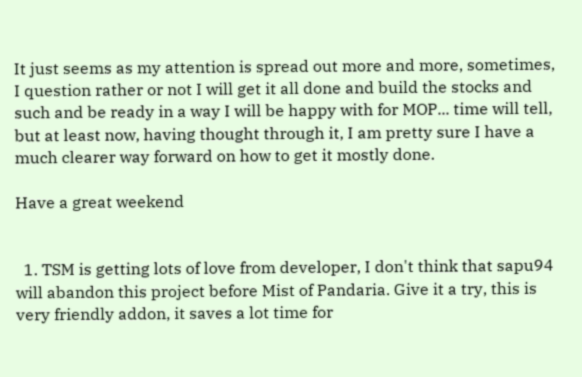It just seems as my attention is spread out more and more, sometimes, I question rather or not I will get it all done and build the stocks and such and be ready in a way I will be happy with for MOP... time will tell, but at least now, having thought through it, I am pretty sure I have a much clearer way forward on how to get it mostly done.

Have a great weekend


  1. TSM is getting lots of love from developer, I don't think that sapu94 will abandon this project before Mist of Pandaria. Give it a try, this is very friendly addon, it saves a lot time for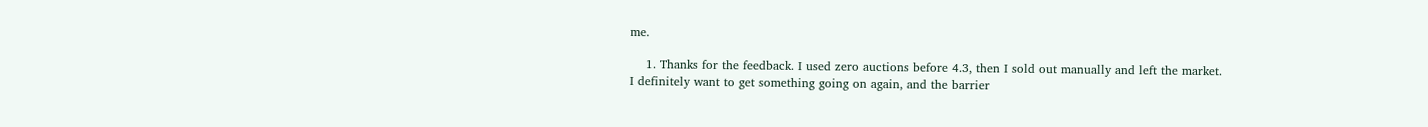me.

    1. Thanks for the feedback. I used zero auctions before 4.3, then I sold out manually and left the market. I definitely want to get something going on again, and the barrier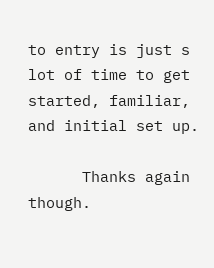to entry is just s lot of time to get started, familiar, and initial set up.

      Thanks again though.